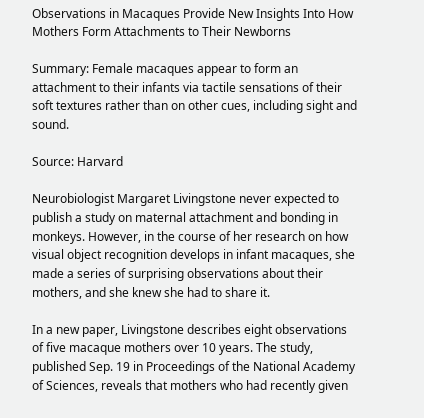Observations in Macaques Provide New Insights Into How Mothers Form Attachments to Their Newborns

Summary: Female macaques appear to form an attachment to their infants via tactile sensations of their soft textures rather than on other cues, including sight and sound.

Source: Harvard

Neurobiologist Margaret Livingstone never expected to publish a study on maternal attachment and bonding in monkeys. However, in the course of her research on how visual object recognition develops in infant macaques, she made a series of surprising observations about their mothers, and she knew she had to share it.

In a new paper, Livingstone describes eight observations of five macaque mothers over 10 years. The study, published Sep. 19 in Proceedings of the National Academy of Sciences, reveals that mothers who had recently given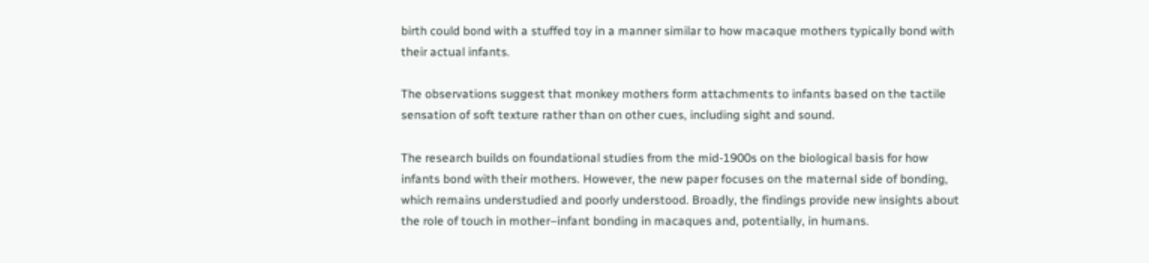birth could bond with a stuffed toy in a manner similar to how macaque mothers typically bond with their actual infants.

The observations suggest that monkey mothers form attachments to infants based on the tactile sensation of soft texture rather than on other cues, including sight and sound.

The research builds on foundational studies from the mid-1900s on the biological basis for how infants bond with their mothers. However, the new paper focuses on the maternal side of bonding, which remains understudied and poorly understood. Broadly, the findings provide new insights about the role of touch in mother–infant bonding in macaques and, potentially, in humans.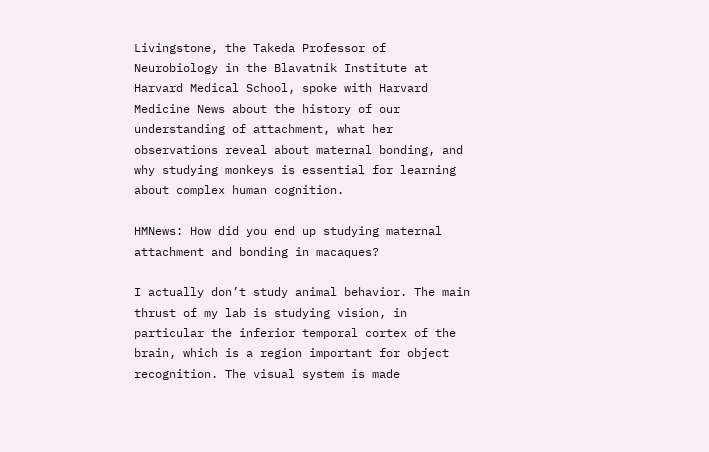Livingstone, the Takeda Professor of Neurobiology in the Blavatnik Institute at Harvard Medical School, spoke with Harvard Medicine News about the history of our understanding of attachment, what her observations reveal about maternal bonding, and why studying monkeys is essential for learning about complex human cognition.

HMNews: How did you end up studying maternal attachment and bonding in macaques?

I actually don’t study animal behavior. The main thrust of my lab is studying vision, in particular the inferior temporal cortex of the brain, which is a region important for object recognition. The visual system is made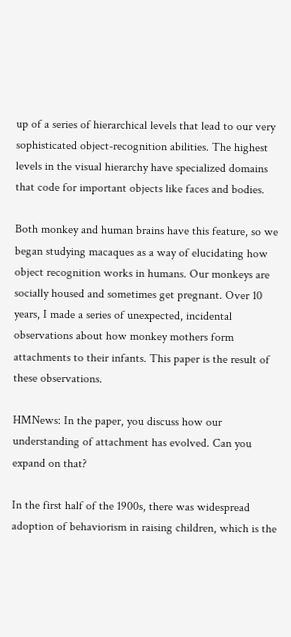up of a series of hierarchical levels that lead to our very sophisticated object-recognition abilities. The highest levels in the visual hierarchy have specialized domains that code for important objects like faces and bodies.

Both monkey and human brains have this feature, so we began studying macaques as a way of elucidating how object recognition works in humans. Our monkeys are socially housed and sometimes get pregnant. Over 10 years, I made a series of unexpected, incidental observations about how monkey mothers form attachments to their infants. This paper is the result of these observations.

HMNews: In the paper, you discuss how our understanding of attachment has evolved. Can you expand on that?

In the first half of the 1900s, there was widespread adoption of behaviorism in raising children, which is the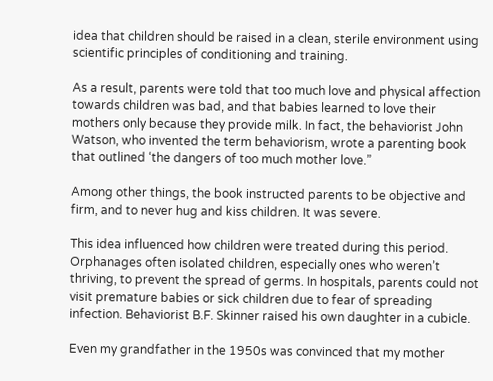idea that children should be raised in a clean, sterile environment using scientific principles of conditioning and training.

As a result, parents were told that too much love and physical affection towards children was bad, and that babies learned to love their mothers only because they provide milk. In fact, the behaviorist John Watson, who invented the term behaviorism, wrote a parenting book that outlined ‘the dangers of too much mother love.”

Among other things, the book instructed parents to be objective and firm, and to never hug and kiss children. It was severe.

This idea influenced how children were treated during this period. Orphanages often isolated children, especially ones who weren’t thriving, to prevent the spread of germs. In hospitals, parents could not visit premature babies or sick children due to fear of spreading infection. Behaviorist B.F. Skinner raised his own daughter in a cubicle.

Even my grandfather in the 1950s was convinced that my mother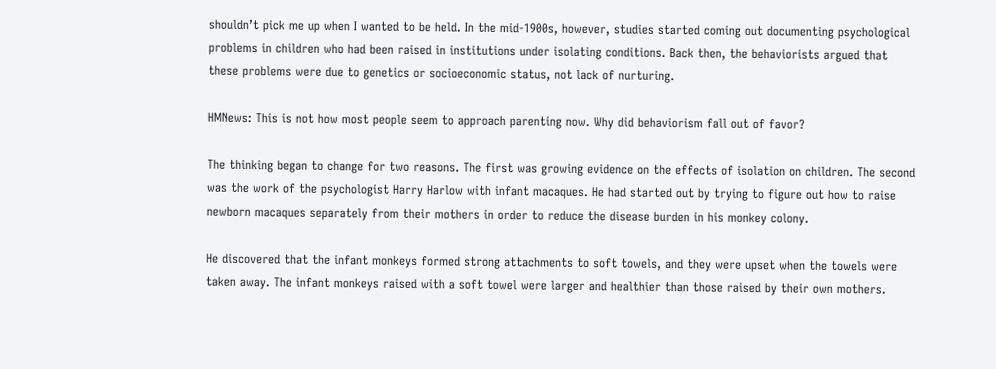shouldn’t pick me up when I wanted to be held. In the mid-1900s, however, studies started coming out documenting psychological problems in children who had been raised in institutions under isolating conditions. Back then, the behaviorists argued that these problems were due to genetics or socioeconomic status, not lack of nurturing.

HMNews: This is not how most people seem to approach parenting now. Why did behaviorism fall out of favor?

The thinking began to change for two reasons. The first was growing evidence on the effects of isolation on children. The second was the work of the psychologist Harry Harlow with infant macaques. He had started out by trying to figure out how to raise newborn macaques separately from their mothers in order to reduce the disease burden in his monkey colony.

He discovered that the infant monkeys formed strong attachments to soft towels, and they were upset when the towels were taken away. The infant monkeys raised with a soft towel were larger and healthier than those raised by their own mothers.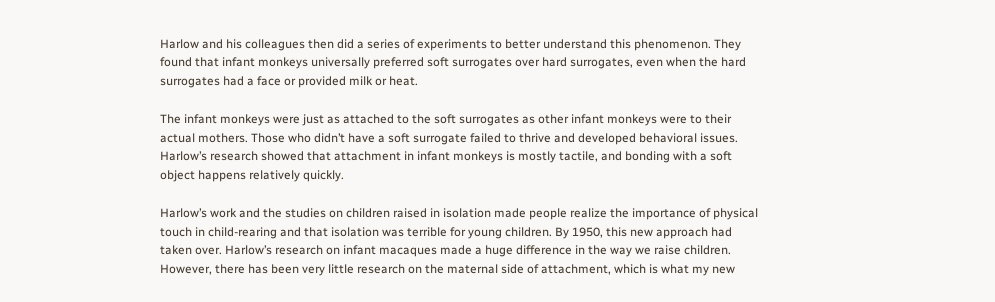Harlow and his colleagues then did a series of experiments to better understand this phenomenon. They found that infant monkeys universally preferred soft surrogates over hard surrogates, even when the hard surrogates had a face or provided milk or heat.

The infant monkeys were just as attached to the soft surrogates as other infant monkeys were to their actual mothers. Those who didn’t have a soft surrogate failed to thrive and developed behavioral issues. Harlow’s research showed that attachment in infant monkeys is mostly tactile, and bonding with a soft object happens relatively quickly.

Harlow’s work and the studies on children raised in isolation made people realize the importance of physical touch in child-rearing and that isolation was terrible for young children. By 1950, this new approach had taken over. Harlow’s research on infant macaques made a huge difference in the way we raise children. However, there has been very little research on the maternal side of attachment, which is what my new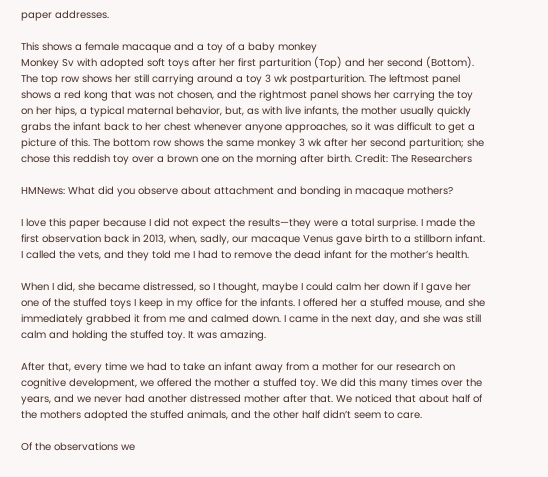paper addresses.

This shows a female macaque and a toy of a baby monkey
Monkey Sv with adopted soft toys after her first parturition (Top) and her second (Bottom). The top row shows her still carrying around a toy 3 wk postparturition. The leftmost panel shows a red kong that was not chosen, and the rightmost panel shows her carrying the toy on her hips, a typical maternal behavior, but, as with live infants, the mother usually quickly grabs the infant back to her chest whenever anyone approaches, so it was difficult to get a picture of this. The bottom row shows the same monkey 3 wk after her second parturition; she chose this reddish toy over a brown one on the morning after birth. Credit: The Researchers

HMNews: What did you observe about attachment and bonding in macaque mothers?

I love this paper because I did not expect the results—they were a total surprise. I made the first observation back in 2013, when, sadly, our macaque Venus gave birth to a stillborn infant. I called the vets, and they told me I had to remove the dead infant for the mother’s health.

When I did, she became distressed, so I thought, maybe I could calm her down if I gave her one of the stuffed toys I keep in my office for the infants. I offered her a stuffed mouse, and she immediately grabbed it from me and calmed down. I came in the next day, and she was still calm and holding the stuffed toy. It was amazing.

After that, every time we had to take an infant away from a mother for our research on cognitive development, we offered the mother a stuffed toy. We did this many times over the years, and we never had another distressed mother after that. We noticed that about half of the mothers adopted the stuffed animals, and the other half didn’t seem to care.

Of the observations we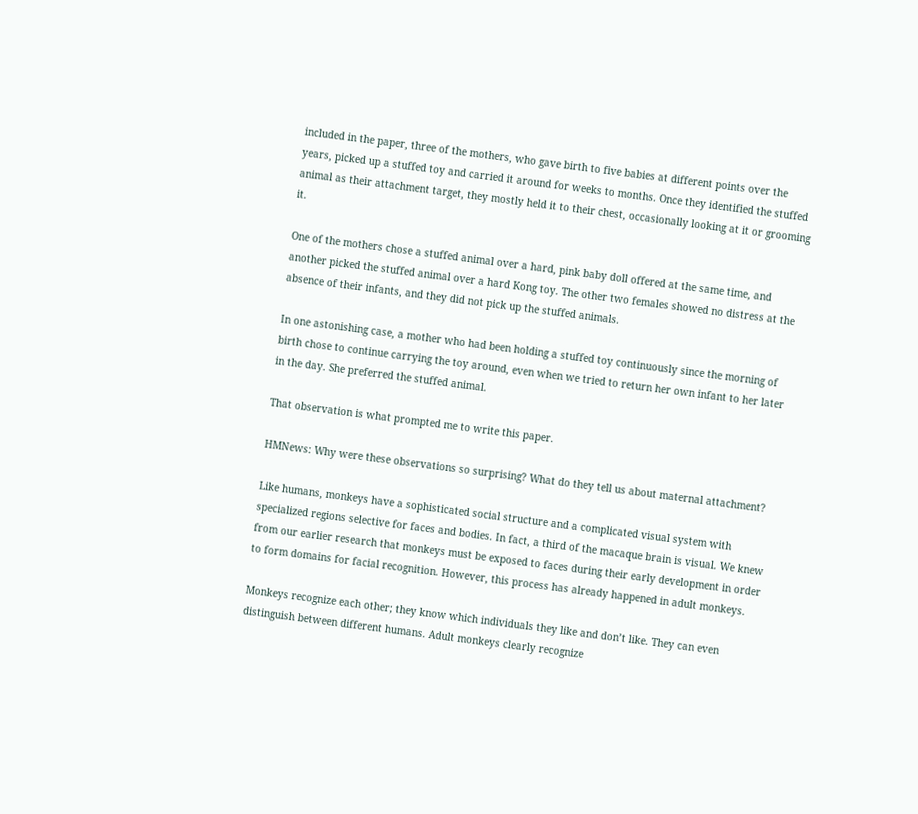included in the paper, three of the mothers, who gave birth to five babies at different points over the years, picked up a stuffed toy and carried it around for weeks to months. Once they identified the stuffed animal as their attachment target, they mostly held it to their chest, occasionally looking at it or grooming it.

One of the mothers chose a stuffed animal over a hard, pink baby doll offered at the same time, and another picked the stuffed animal over a hard Kong toy. The other two females showed no distress at the absence of their infants, and they did not pick up the stuffed animals.

In one astonishing case, a mother who had been holding a stuffed toy continuously since the morning of birth chose to continue carrying the toy around, even when we tried to return her own infant to her later in the day. She preferred the stuffed animal.

That observation is what prompted me to write this paper.

HMNews: Why were these observations so surprising? What do they tell us about maternal attachment?

Like humans, monkeys have a sophisticated social structure and a complicated visual system with specialized regions selective for faces and bodies. In fact, a third of the macaque brain is visual. We knew from our earlier research that monkeys must be exposed to faces during their early development in order to form domains for facial recognition. However, this process has already happened in adult monkeys.

Monkeys recognize each other; they know which individuals they like and don’t like. They can even distinguish between different humans. Adult monkeys clearly recognize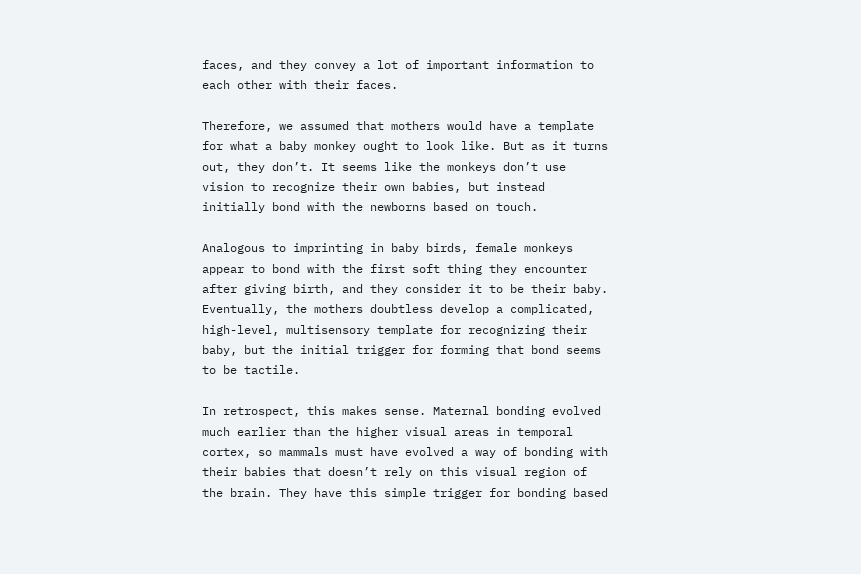faces, and they convey a lot of important information to each other with their faces.

Therefore, we assumed that mothers would have a template for what a baby monkey ought to look like. But as it turns out, they don’t. It seems like the monkeys don’t use vision to recognize their own babies, but instead initially bond with the newborns based on touch.

Analogous to imprinting in baby birds, female monkeys appear to bond with the first soft thing they encounter after giving birth, and they consider it to be their baby. Eventually, the mothers doubtless develop a complicated, high-level, multisensory template for recognizing their baby, but the initial trigger for forming that bond seems to be tactile.

In retrospect, this makes sense. Maternal bonding evolved much earlier than the higher visual areas in temporal cortex, so mammals must have evolved a way of bonding with their babies that doesn’t rely on this visual region of the brain. They have this simple trigger for bonding based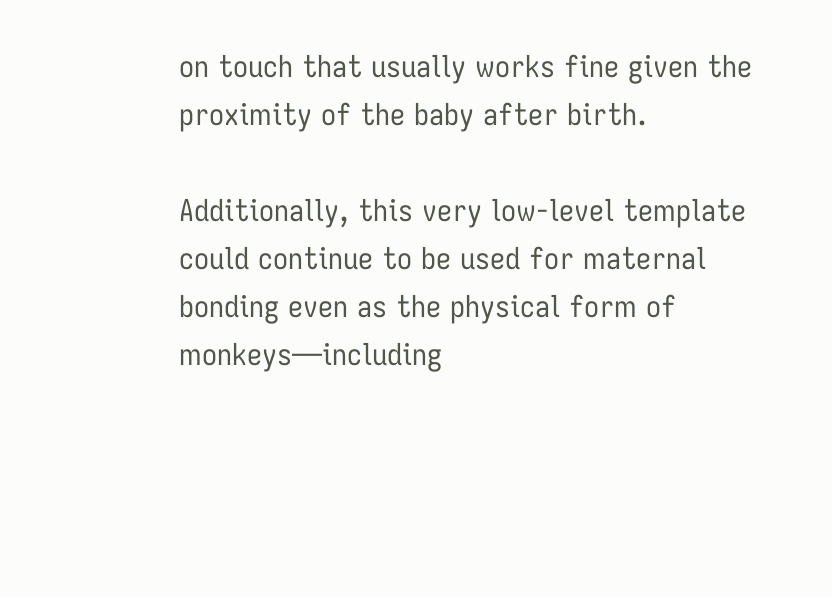on touch that usually works fine given the proximity of the baby after birth.

Additionally, this very low-level template could continue to be used for maternal bonding even as the physical form of monkeys—including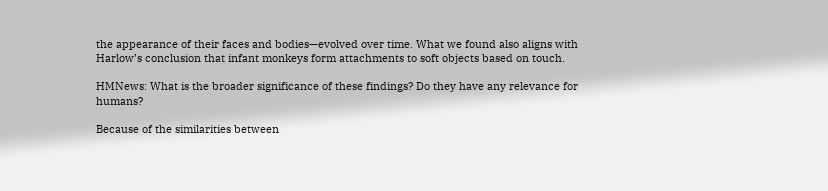the appearance of their faces and bodies—evolved over time. What we found also aligns with Harlow’s conclusion that infant monkeys form attachments to soft objects based on touch.

HMNews: What is the broader significance of these findings? Do they have any relevance for humans?

Because of the similarities between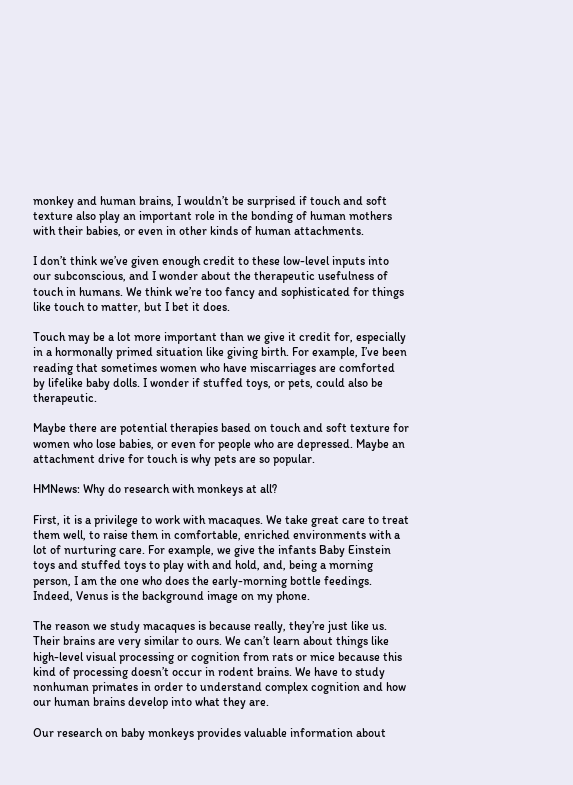monkey and human brains, I wouldn’t be surprised if touch and soft texture also play an important role in the bonding of human mothers with their babies, or even in other kinds of human attachments.

I don’t think we’ve given enough credit to these low-level inputs into our subconscious, and I wonder about the therapeutic usefulness of touch in humans. We think we’re too fancy and sophisticated for things like touch to matter, but I bet it does.

Touch may be a lot more important than we give it credit for, especially in a hormonally primed situation like giving birth. For example, I’ve been reading that sometimes women who have miscarriages are comforted by lifelike baby dolls. I wonder if stuffed toys, or pets, could also be therapeutic.

Maybe there are potential therapies based on touch and soft texture for women who lose babies, or even for people who are depressed. Maybe an attachment drive for touch is why pets are so popular.

HMNews: Why do research with monkeys at all?

First, it is a privilege to work with macaques. We take great care to treat them well, to raise them in comfortable, enriched environments with a lot of nurturing care. For example, we give the infants Baby Einstein toys and stuffed toys to play with and hold, and, being a morning person, I am the one who does the early-morning bottle feedings. Indeed, Venus is the background image on my phone.

The reason we study macaques is because really, they’re just like us. Their brains are very similar to ours. We can’t learn about things like high-level visual processing or cognition from rats or mice because this kind of processing doesn’t occur in rodent brains. We have to study nonhuman primates in order to understand complex cognition and how our human brains develop into what they are.

Our research on baby monkeys provides valuable information about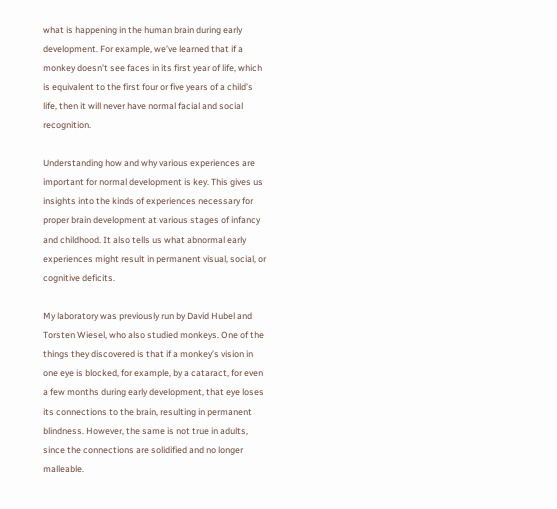what is happening in the human brain during early development. For example, we’ve learned that if a monkey doesn’t see faces in its first year of life, which is equivalent to the first four or five years of a child’s life, then it will never have normal facial and social recognition.

Understanding how and why various experiences are important for normal development is key. This gives us insights into the kinds of experiences necessary for proper brain development at various stages of infancy and childhood. It also tells us what abnormal early experiences might result in permanent visual, social, or cognitive deficits.

My laboratory was previously run by David Hubel and Torsten Wiesel, who also studied monkeys. One of the things they discovered is that if a monkey’s vision in one eye is blocked, for example, by a cataract, for even a few months during early development, that eye loses its connections to the brain, resulting in permanent blindness. However, the same is not true in adults, since the connections are solidified and no longer malleable.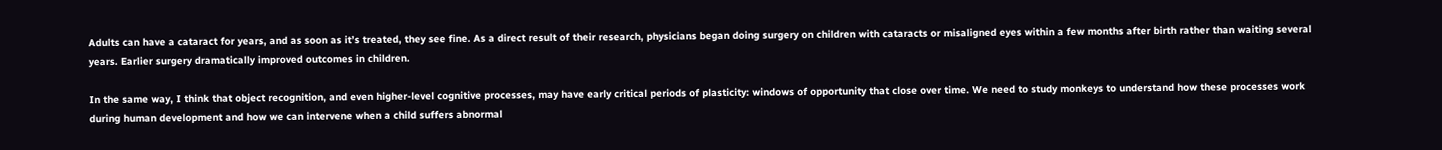Adults can have a cataract for years, and as soon as it’s treated, they see fine. As a direct result of their research, physicians began doing surgery on children with cataracts or misaligned eyes within a few months after birth rather than waiting several years. Earlier surgery dramatically improved outcomes in children.

In the same way, I think that object recognition, and even higher-level cognitive processes, may have early critical periods of plasticity: windows of opportunity that close over time. We need to study monkeys to understand how these processes work during human development and how we can intervene when a child suffers abnormal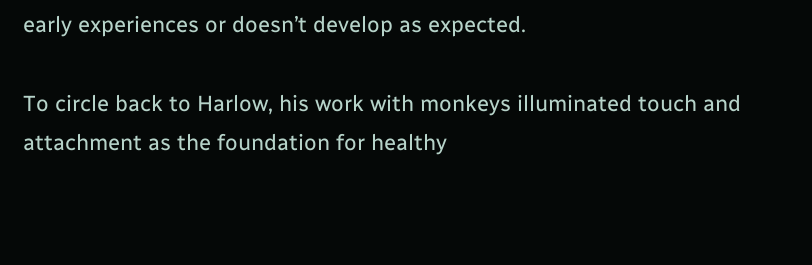early experiences or doesn’t develop as expected.

To circle back to Harlow, his work with monkeys illuminated touch and attachment as the foundation for healthy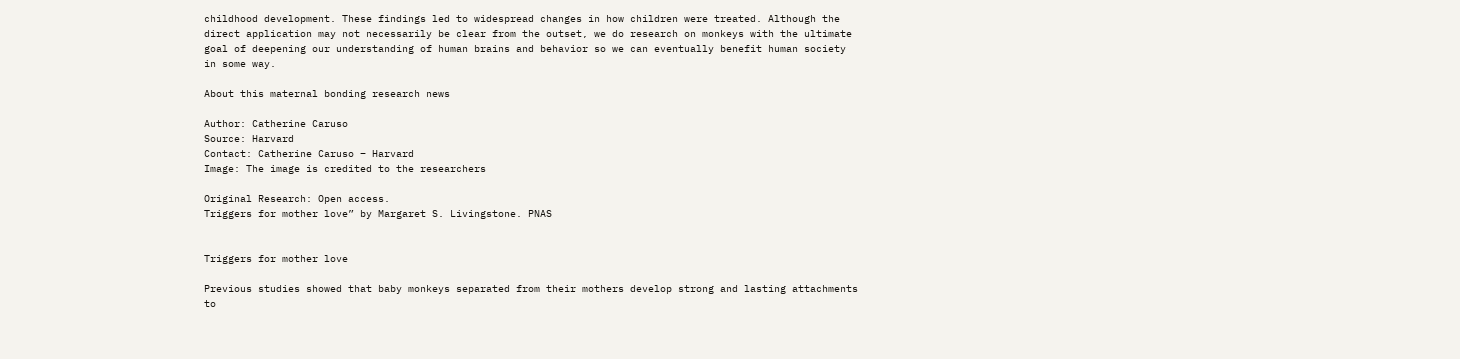childhood development. These findings led to widespread changes in how children were treated. Although the direct application may not necessarily be clear from the outset, we do research on monkeys with the ultimate goal of deepening our understanding of human brains and behavior so we can eventually benefit human society in some way.

About this maternal bonding research news

Author: Catherine Caruso
Source: Harvard
Contact: Catherine Caruso – Harvard
Image: The image is credited to the researchers

Original Research: Open access.
Triggers for mother love” by Margaret S. Livingstone. PNAS


Triggers for mother love

Previous studies showed that baby monkeys separated from their mothers develop strong and lasting attachments to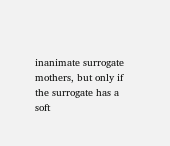inanimate surrogate mothers, but only if the surrogate has a soft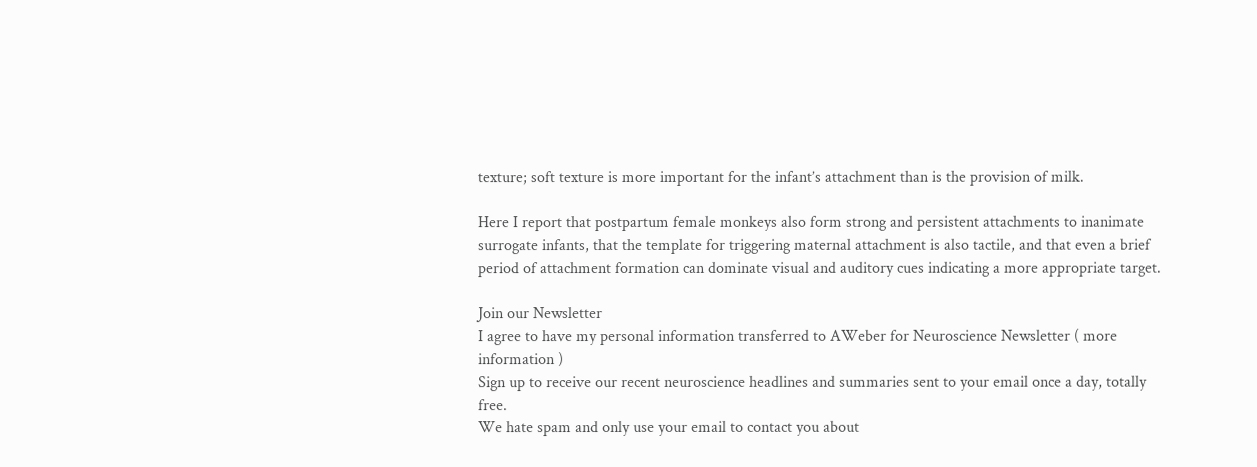texture; soft texture is more important for the infant’s attachment than is the provision of milk.

Here I report that postpartum female monkeys also form strong and persistent attachments to inanimate surrogate infants, that the template for triggering maternal attachment is also tactile, and that even a brief period of attachment formation can dominate visual and auditory cues indicating a more appropriate target.

Join our Newsletter
I agree to have my personal information transferred to AWeber for Neuroscience Newsletter ( more information )
Sign up to receive our recent neuroscience headlines and summaries sent to your email once a day, totally free.
We hate spam and only use your email to contact you about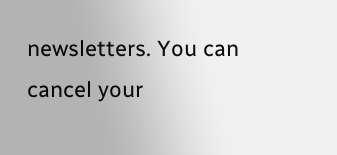newsletters. You can cancel your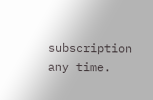subscription any time.